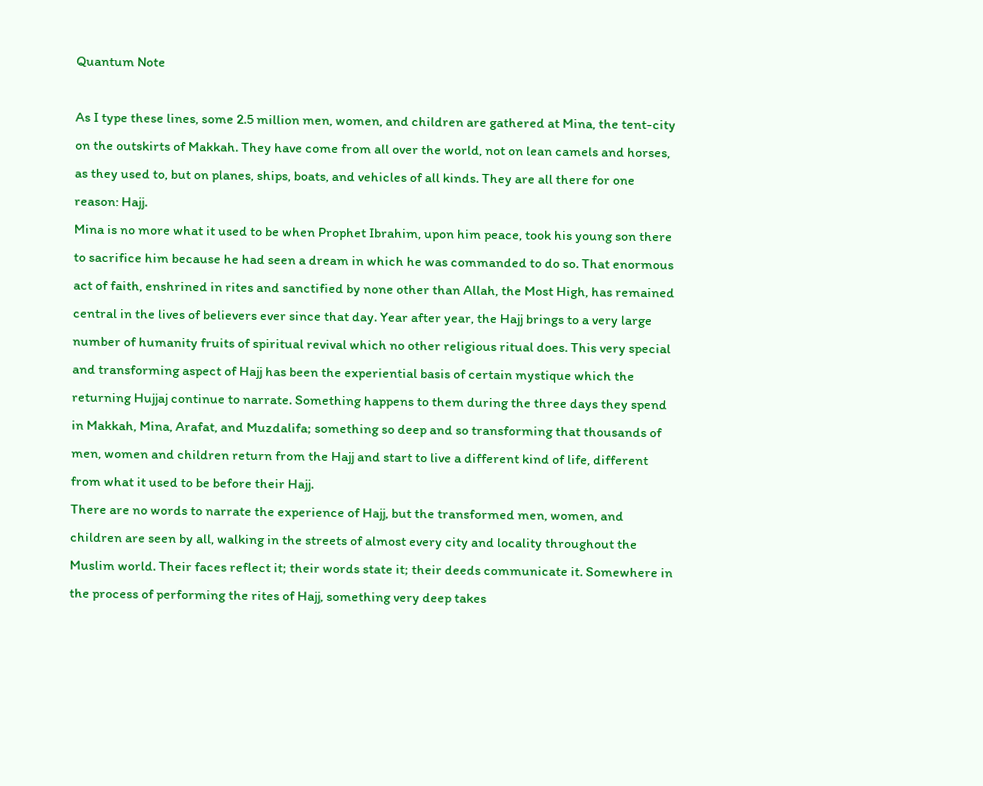Quantum Note

As I type these lines, some 2.5 million men, women, and children are gathered at Mina, the tent-city on the outskirts of Makkah. They have come from all over the world, not on lean camels and horses, as they used to, but on planes, ships, boats, and vehicles of all kinds. They are all there for one reason: Hajj.
Mina is no more what it used to be when Prophet Ibrahim, upon him peace, took his young son there to sacrifice him because he had seen a dream in which he was commanded to do so. That enormous act of faith, enshrined in rites and sanctified by none other than Allah, the Most High, has remained central in the lives of believers ever since that day. Year after year, the Hajj brings to a very large number of humanity fruits of spiritual revival which no other religious ritual does. This very special and transforming aspect of Hajj has been the experiential basis of certain mystique which the returning Hujjaj continue to narrate. Something happens to them during the three days they spend in Makkah, Mina, Arafat, and Muzdalifa; something so deep and so transforming that thousands of men, women and children return from the Hajj and start to live a different kind of life, different from what it used to be before their Hajj.
There are no words to narrate the experience of Hajj, but the transformed men, women, and children are seen by all, walking in the streets of almost every city and locality throughout the Muslim world. Their faces reflect it; their words state it; their deeds communicate it. Somewhere in the process of performing the rites of Hajj, something very deep takes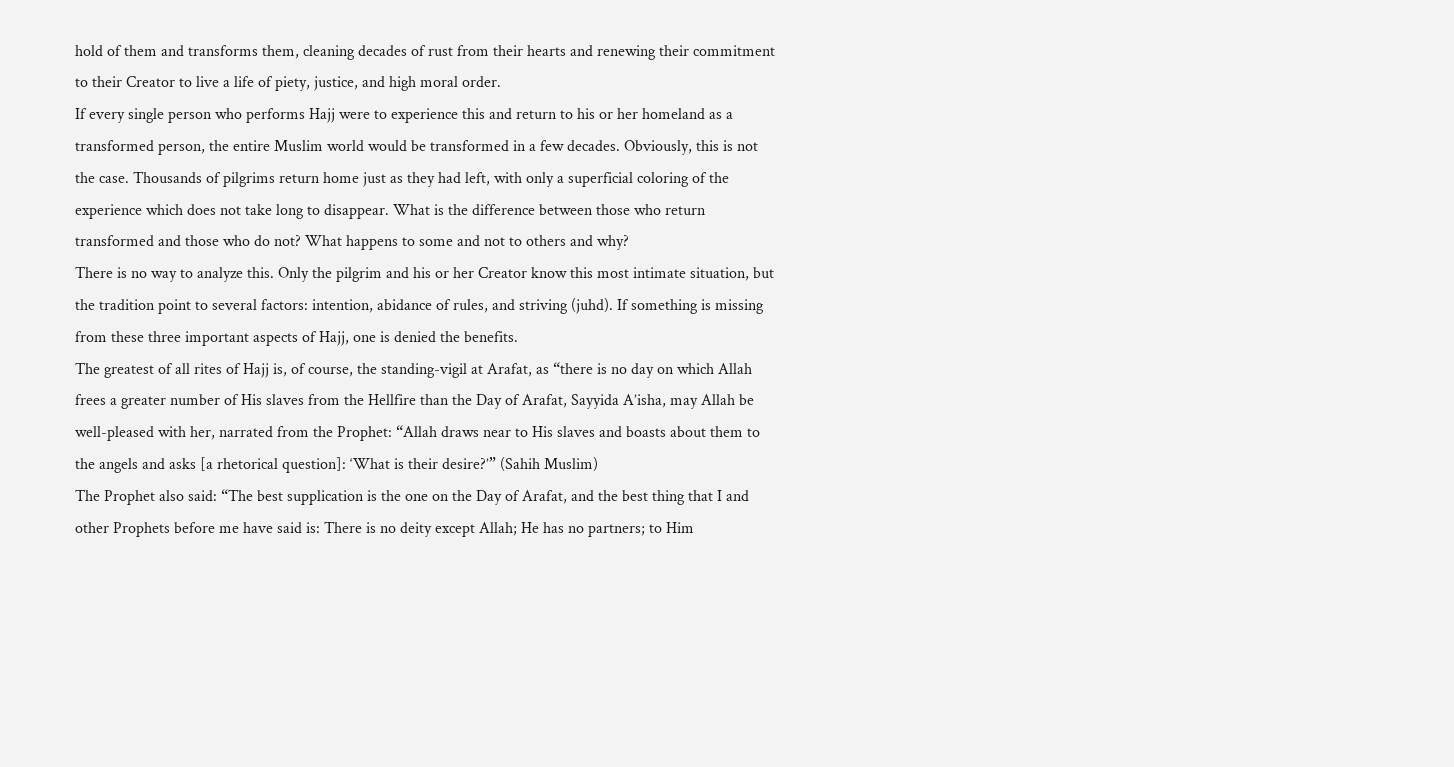hold of them and transforms them, cleaning decades of rust from their hearts and renewing their commitment to their Creator to live a life of piety, justice, and high moral order.
If every single person who performs Hajj were to experience this and return to his or her homeland as a transformed person, the entire Muslim world would be transformed in a few decades. Obviously, this is not the case. Thousands of pilgrims return home just as they had left, with only a superficial coloring of the experience which does not take long to disappear. What is the difference between those who return transformed and those who do not? What happens to some and not to others and why?
There is no way to analyze this. Only the pilgrim and his or her Creator know this most intimate situation, but the tradition point to several factors: intention, abidance of rules, and striving (juhd). If something is missing from these three important aspects of Hajj, one is denied the benefits.
The greatest of all rites of Hajj is, of course, the standing-vigil at Arafat, as “there is no day on which Allah frees a greater number of His slaves from the Hellfire than the Day of Arafat, Sayyida A’isha, may Allah be well-pleased with her, narrated from the Prophet: “Allah draws near to His slaves and boasts about them to the angels and asks [a rhetorical question]: ‘What is their desire?’” (Sahih Muslim)
The Prophet also said: “The best supplication is the one on the Day of Arafat, and the best thing that I and other Prophets before me have said is: There is no deity except Allah; He has no partners; to Him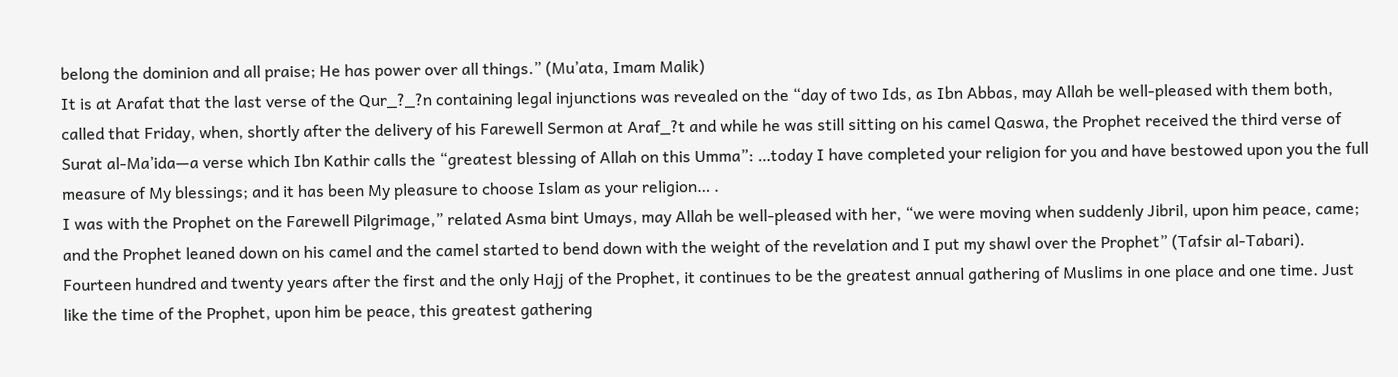belong the dominion and all praise; He has power over all things.” (Mu’ata, Imam Malik)
It is at Arafat that the last verse of the Qur_?_?n containing legal injunctions was revealed on the “day of two Ids, as Ibn Abbas, may Allah be well-pleased with them both, called that Friday, when, shortly after the delivery of his Farewell Sermon at Araf_?t and while he was still sitting on his camel Qaswa, the Prophet received the third verse of Surat al-Ma’ida—a verse which Ibn Kathir calls the “greatest blessing of Allah on this Umma”: …today I have completed your religion for you and have bestowed upon you the full measure of My blessings; and it has been My pleasure to choose Islam as your religion… .
I was with the Prophet on the Farewell Pilgrimage,” related Asma bint Umays, may Allah be well-pleased with her, “we were moving when suddenly Jibril, upon him peace, came; and the Prophet leaned down on his camel and the camel started to bend down with the weight of the revelation and I put my shawl over the Prophet” (Tafsir al-Tabari).
Fourteen hundred and twenty years after the first and the only Hajj of the Prophet, it continues to be the greatest annual gathering of Muslims in one place and one time. Just like the time of the Prophet, upon him be peace, this greatest gathering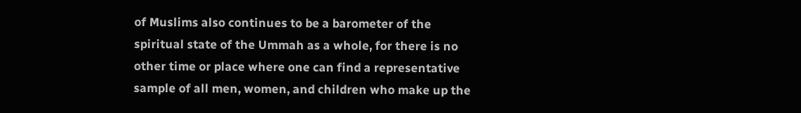of Muslims also continues to be a barometer of the spiritual state of the Ummah as a whole, for there is no other time or place where one can find a representative sample of all men, women, and children who make up the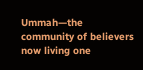Ummah—the community of believers now living one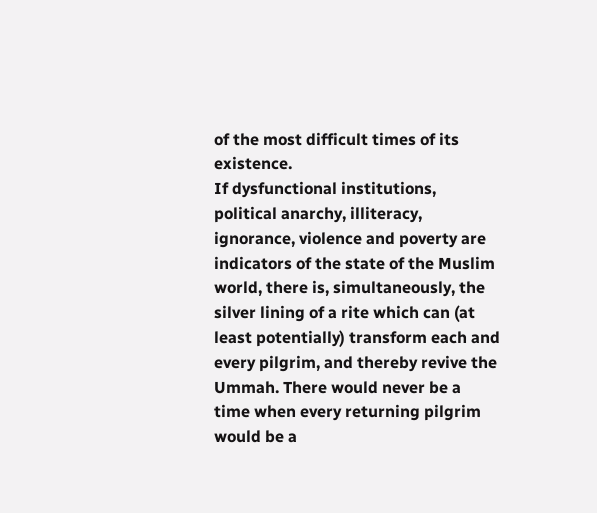of the most difficult times of its existence.
If dysfunctional institutions, political anarchy, illiteracy, ignorance, violence and poverty are indicators of the state of the Muslim world, there is, simultaneously, the silver lining of a rite which can (at least potentially) transform each and every pilgrim, and thereby revive the Ummah. There would never be a time when every returning pilgrim would be a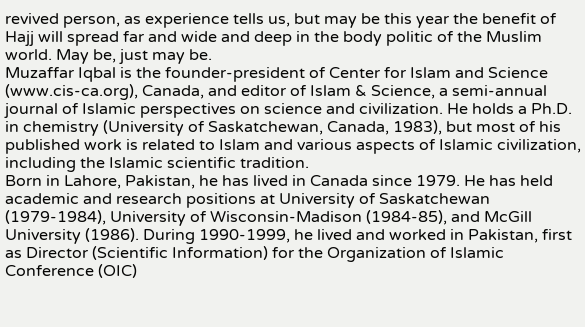revived person, as experience tells us, but may be this year the benefit of Hajj will spread far and wide and deep in the body politic of the Muslim world. May be, just may be.
Muzaffar Iqbal is the founder-president of Center for Islam and Science (www.cis-ca.org), Canada, and editor of Islam & Science, a semi-annual journal of Islamic perspectives on science and civilization. He holds a Ph.D. in chemistry (University of Saskatchewan, Canada, 1983), but most of his published work is related to Islam and various aspects of Islamic civilization, including the Islamic scientific tradition.
Born in Lahore, Pakistan, he has lived in Canada since 1979. He has held academic and research positions at University of Saskatchewan (1979-1984), University of Wisconsin-Madison (1984-85), and McGill University (1986). During 1990-1999, he lived and worked in Pakistan, first as Director (Scientific Information) for the Organization of Islamic Conference (OIC)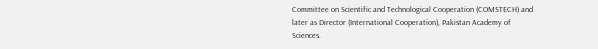Committee on Scientific and Technological Cooperation (COMSTECH) and later as Director (International Cooperation), Pakistan Academy of Sciences.